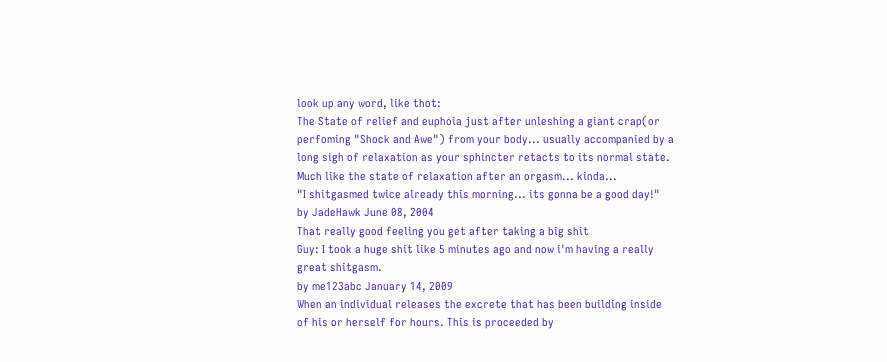look up any word, like thot:
The State of relief and euphoia just after unleshing a giant crap(or perfoming "Shock and Awe") from your body... usually accompanied by a long sigh of relaxation as your sphincter retacts to its normal state. Much like the state of relaxation after an orgasm... kinda...
"I shitgasmed twice already this morning... its gonna be a good day!"
by JadeHawk June 08, 2004
That really good feeling you get after taking a big shit
Guy: I took a huge shit like 5 minutes ago and now i'm having a really great shitgasm.
by me123abc January 14, 2009
When an individual releases the excrete that has been building inside of his or herself for hours. This is proceeded by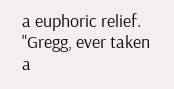a euphoric relief.
"Gregg, ever taken a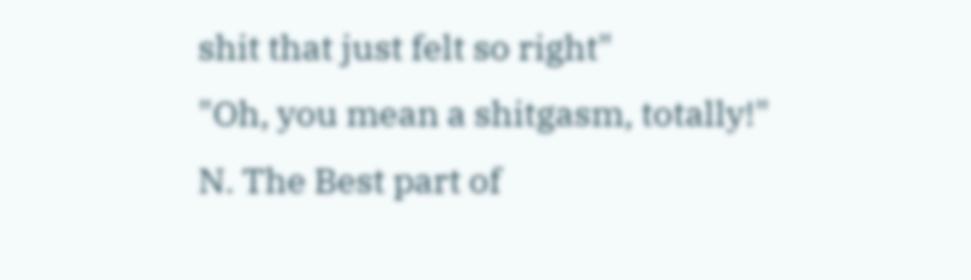shit that just felt so right"
"Oh, you mean a shitgasm, totally!"
N. The Best part of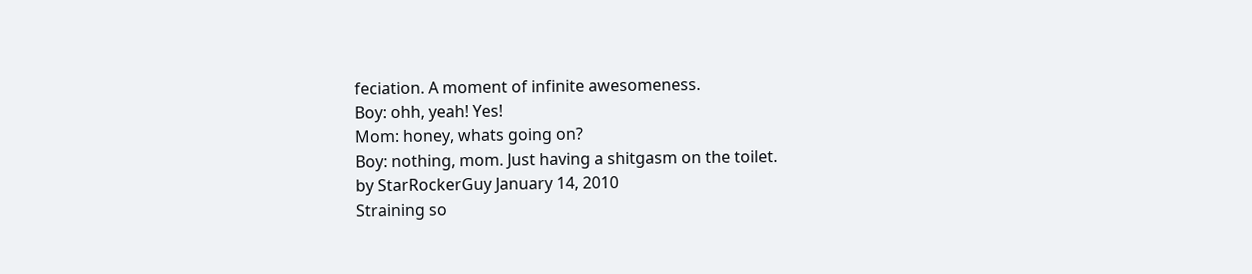feciation. A moment of infinite awesomeness.
Boy: ohh, yeah! Yes!
Mom: honey, whats going on?
Boy: nothing, mom. Just having a shitgasm on the toilet.
by StarRockerGuy January 14, 2010
Straining so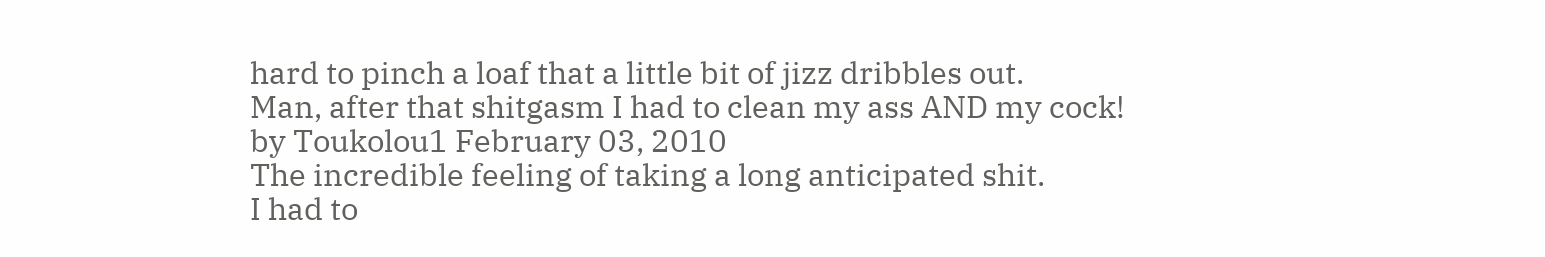hard to pinch a loaf that a little bit of jizz dribbles out.
Man, after that shitgasm I had to clean my ass AND my cock!
by Toukolou1 February 03, 2010
The incredible feeling of taking a long anticipated shit.
I had to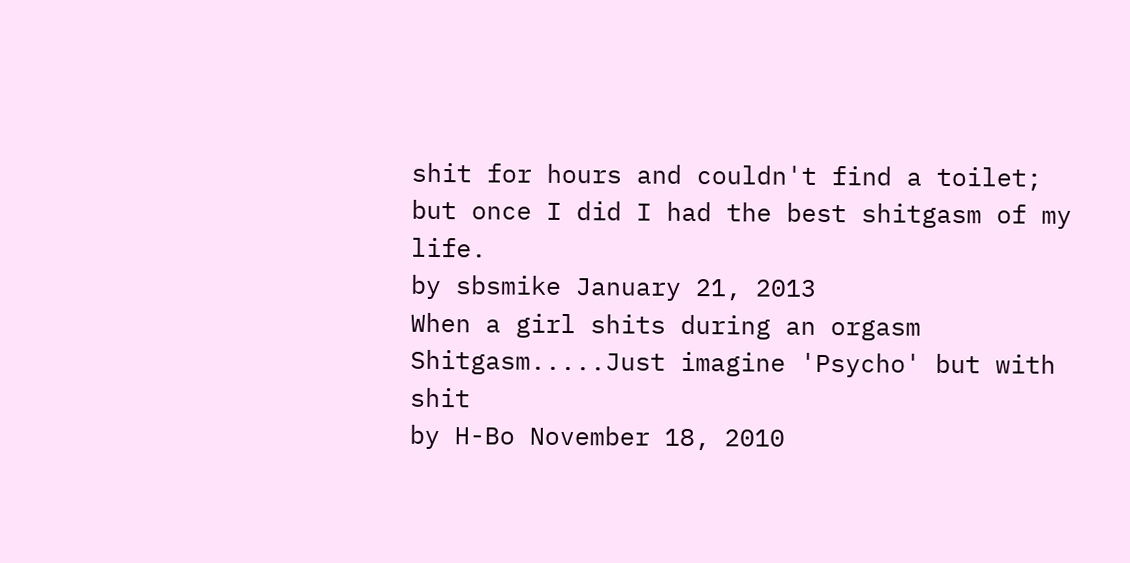shit for hours and couldn't find a toilet; but once I did I had the best shitgasm of my life.
by sbsmike January 21, 2013
When a girl shits during an orgasm
Shitgasm.....Just imagine 'Psycho' but with shit
by H-Bo November 18, 2010